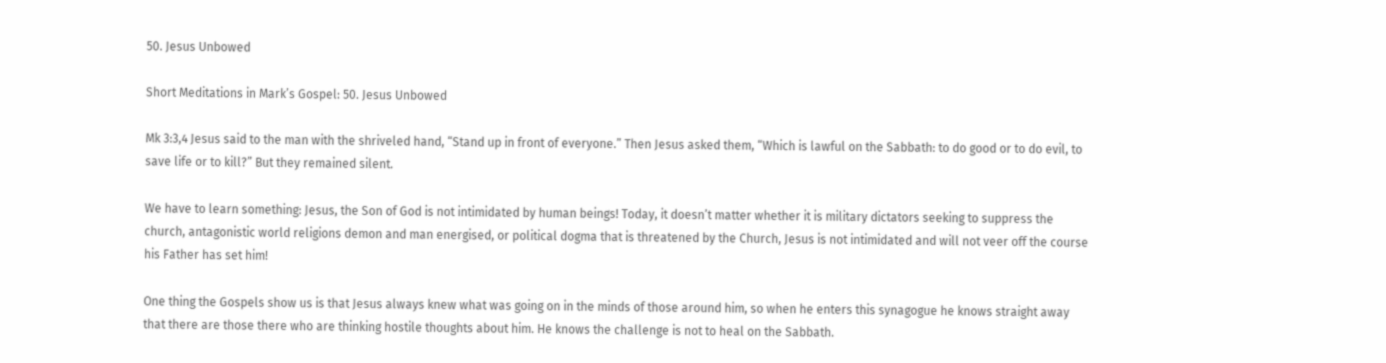50. Jesus Unbowed

Short Meditations in Mark’s Gospel: 50. Jesus Unbowed

Mk 3:3,4 Jesus said to the man with the shriveled hand, “Stand up in front of everyone.” Then Jesus asked them, “Which is lawful on the Sabbath: to do good or to do evil, to save life or to kill?” But they remained silent.

We have to learn something: Jesus, the Son of God is not intimidated by human beings! Today, it doesn’t matter whether it is military dictators seeking to suppress the church, antagonistic world religions demon and man energised, or political dogma that is threatened by the Church, Jesus is not intimidated and will not veer off the course his Father has set him!

One thing the Gospels show us is that Jesus always knew what was going on in the minds of those around him, so when he enters this synagogue he knows straight away that there are those there who are thinking hostile thoughts about him. He knows the challenge is not to heal on the Sabbath.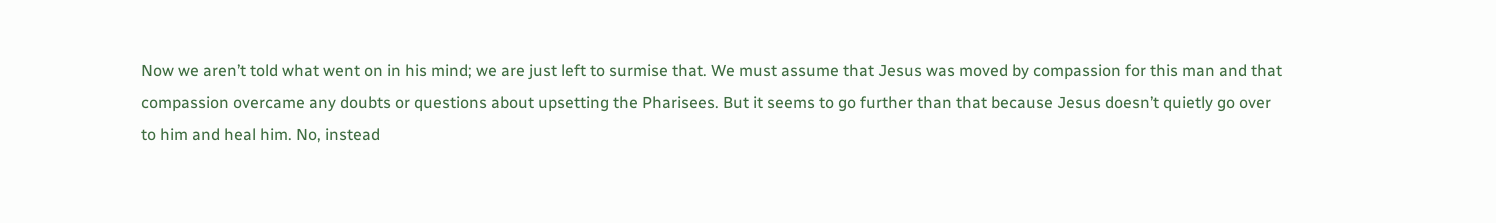Now we aren’t told what went on in his mind; we are just left to surmise that. We must assume that Jesus was moved by compassion for this man and that compassion overcame any doubts or questions about upsetting the Pharisees. But it seems to go further than that because Jesus doesn’t quietly go over to him and heal him. No, instead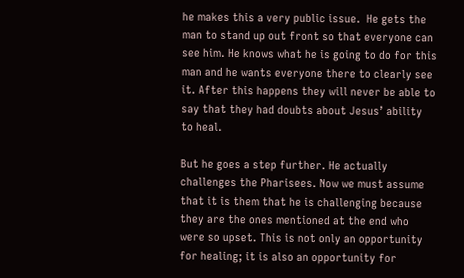he makes this a very public issue.  He gets the man to stand up out front so that everyone can see him. He knows what he is going to do for this man and he wants everyone there to clearly see it. After this happens they will never be able to say that they had doubts about Jesus’ ability to heal.

But he goes a step further. He actually challenges the Pharisees. Now we must assume that it is them that he is challenging because they are the ones mentioned at the end who were so upset. This is not only an opportunity for healing; it is also an opportunity for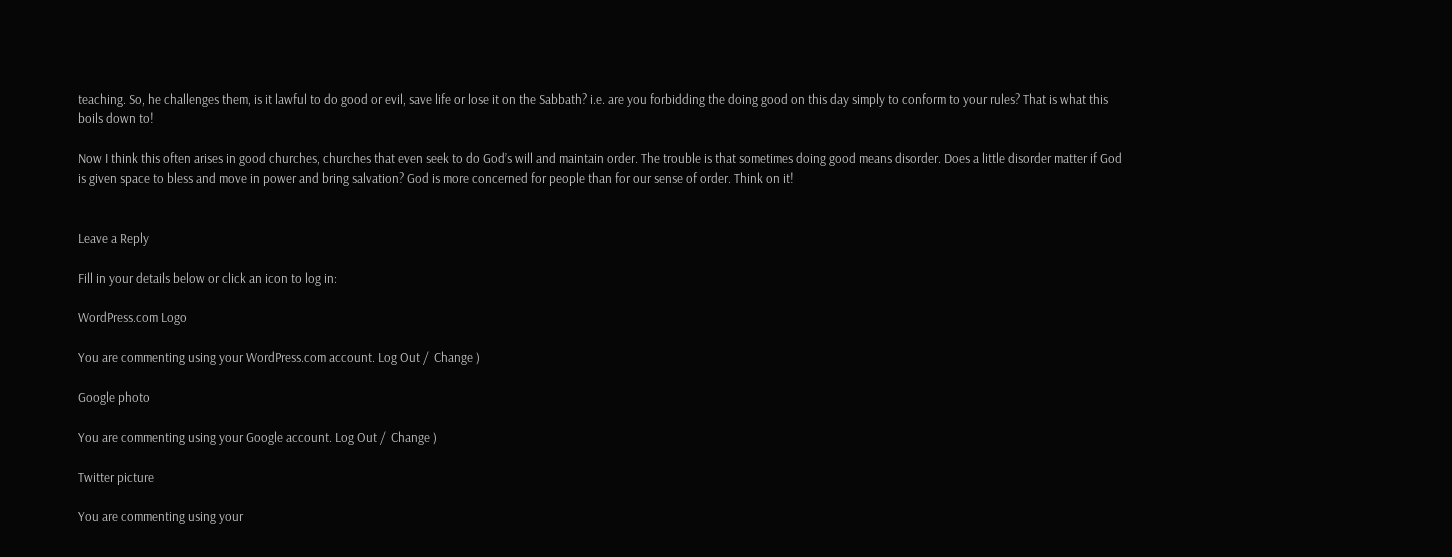teaching. So, he challenges them, is it lawful to do good or evil, save life or lose it on the Sabbath? i.e. are you forbidding the doing good on this day simply to conform to your rules? That is what this boils down to!

Now I think this often arises in good churches, churches that even seek to do God’s will and maintain order. The trouble is that sometimes doing good means disorder. Does a little disorder matter if God is given space to bless and move in power and bring salvation? God is more concerned for people than for our sense of order. Think on it!


Leave a Reply

Fill in your details below or click an icon to log in:

WordPress.com Logo

You are commenting using your WordPress.com account. Log Out /  Change )

Google photo

You are commenting using your Google account. Log Out /  Change )

Twitter picture

You are commenting using your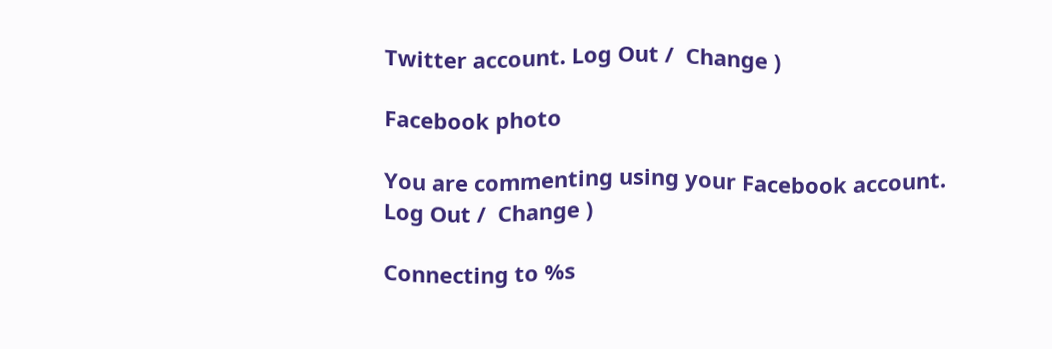Twitter account. Log Out /  Change )

Facebook photo

You are commenting using your Facebook account. Log Out /  Change )

Connecting to %s